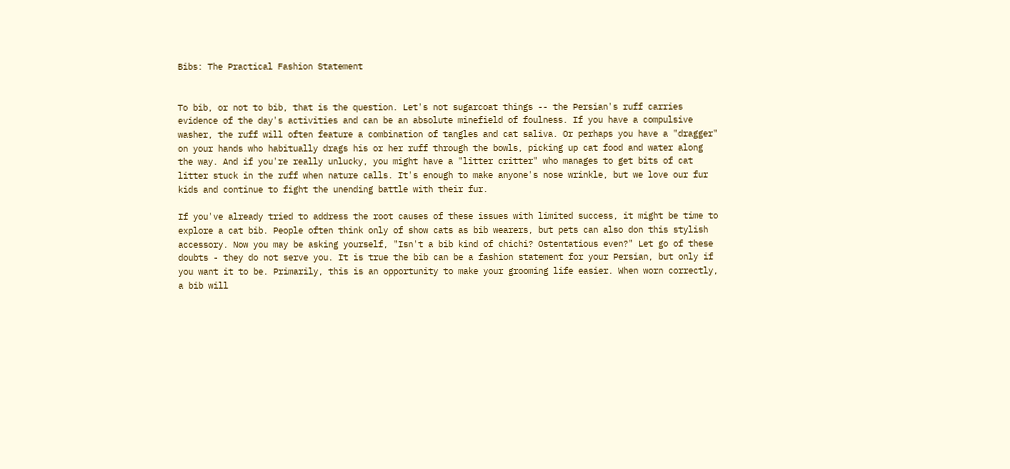Bibs: The Practical Fashion Statement


To bib, or not to bib, that is the question. Let's not sugarcoat things -- the Persian's ruff carries evidence of the day's activities and can be an absolute minefield of foulness. If you have a compulsive washer, the ruff will often feature a combination of tangles and cat saliva. Or perhaps you have a "dragger" on your hands who habitually drags his or her ruff through the bowls, picking up cat food and water along the way. And if you're really unlucky, you might have a "litter critter" who manages to get bits of cat litter stuck in the ruff when nature calls. It's enough to make anyone's nose wrinkle, but we love our fur kids and continue to fight the unending battle with their fur.

If you've already tried to address the root causes of these issues with limited success, it might be time to explore a cat bib. People often think only of show cats as bib wearers, but pets can also don this stylish accessory. Now you may be asking yourself, "Isn't a bib kind of chichi? Ostentatious even?" Let go of these doubts - they do not serve you. It is true the bib can be a fashion statement for your Persian, but only if you want it to be. Primarily, this is an opportunity to make your grooming life easier. When worn correctly, a bib will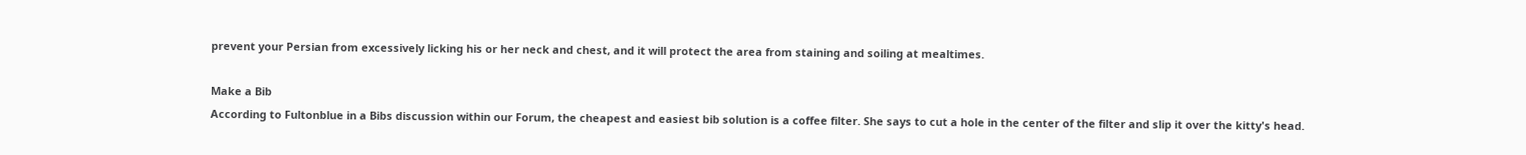prevent your Persian from excessively licking his or her neck and chest, and it will protect the area from staining and soiling at mealtimes.

Make a Bib
According to Fultonblue in a Bibs discussion within our Forum, the cheapest and easiest bib solution is a coffee filter. She says to cut a hole in the center of the filter and slip it over the kitty's head.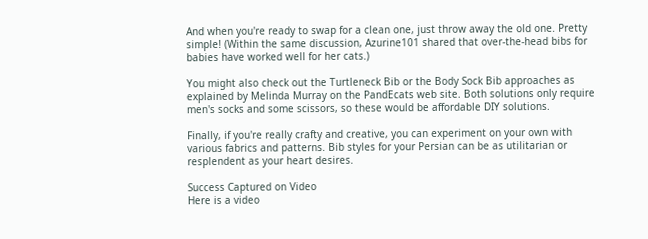And when you're ready to swap for a clean one, just throw away the old one. Pretty simple! (Within the same discussion, Azurine101 shared that over-the-head bibs for babies have worked well for her cats.)

You might also check out the Turtleneck Bib or the Body Sock Bib approaches as explained by Melinda Murray on the PandEcats web site. Both solutions only require men's socks and some scissors, so these would be affordable DIY solutions.

Finally, if you're really crafty and creative, you can experiment on your own with various fabrics and patterns. Bib styles for your Persian can be as utilitarian or resplendent as your heart desires.

Success Captured on Video
Here is a video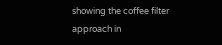showing the coffee filter approach in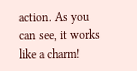action. As you can see, it works like a charm!